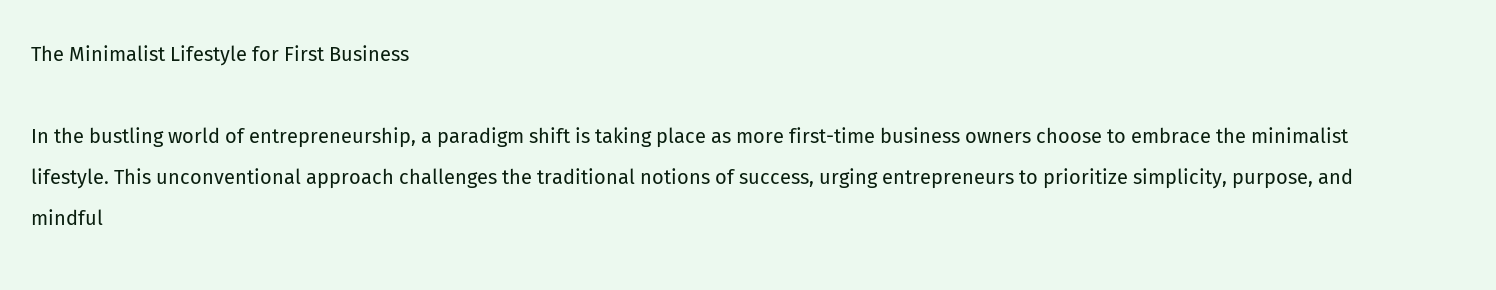The Minimalist Lifestyle for First Business

In the bustling world of entrepreneurship, a paradigm shift is taking place as more first-time business owners choose to embrace the minimalist lifestyle. This unconventional approach challenges the traditional notions of success, urging entrepreneurs to prioritize simplicity, purpose, and mindful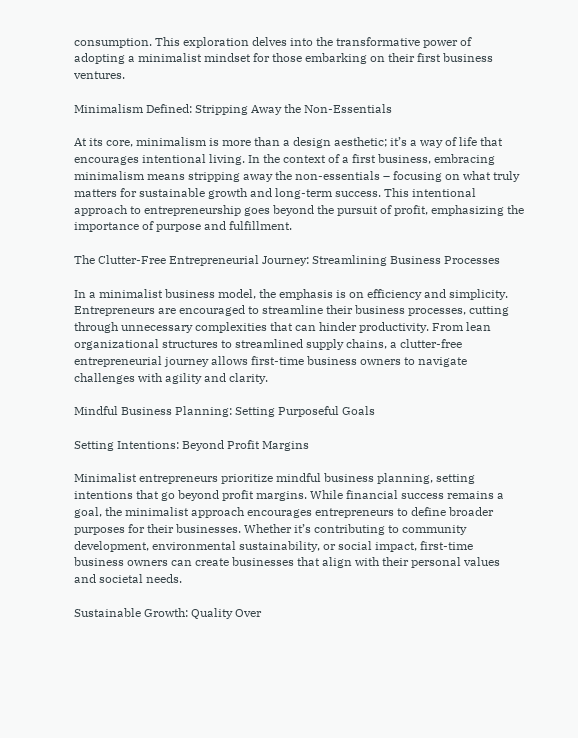consumption. This exploration delves into the transformative power of adopting a minimalist mindset for those embarking on their first business ventures.

Minimalism Defined: Stripping Away the Non-Essentials

At its core, minimalism is more than a design aesthetic; it’s a way of life that encourages intentional living. In the context of a first business, embracing minimalism means stripping away the non-essentials – focusing on what truly matters for sustainable growth and long-term success. This intentional approach to entrepreneurship goes beyond the pursuit of profit, emphasizing the importance of purpose and fulfillment.

The Clutter-Free Entrepreneurial Journey: Streamlining Business Processes

In a minimalist business model, the emphasis is on efficiency and simplicity. Entrepreneurs are encouraged to streamline their business processes, cutting through unnecessary complexities that can hinder productivity. From lean organizational structures to streamlined supply chains, a clutter-free entrepreneurial journey allows first-time business owners to navigate challenges with agility and clarity.

Mindful Business Planning: Setting Purposeful Goals

Setting Intentions: Beyond Profit Margins

Minimalist entrepreneurs prioritize mindful business planning, setting intentions that go beyond profit margins. While financial success remains a goal, the minimalist approach encourages entrepreneurs to define broader purposes for their businesses. Whether it’s contributing to community development, environmental sustainability, or social impact, first-time business owners can create businesses that align with their personal values and societal needs.

Sustainable Growth: Quality Over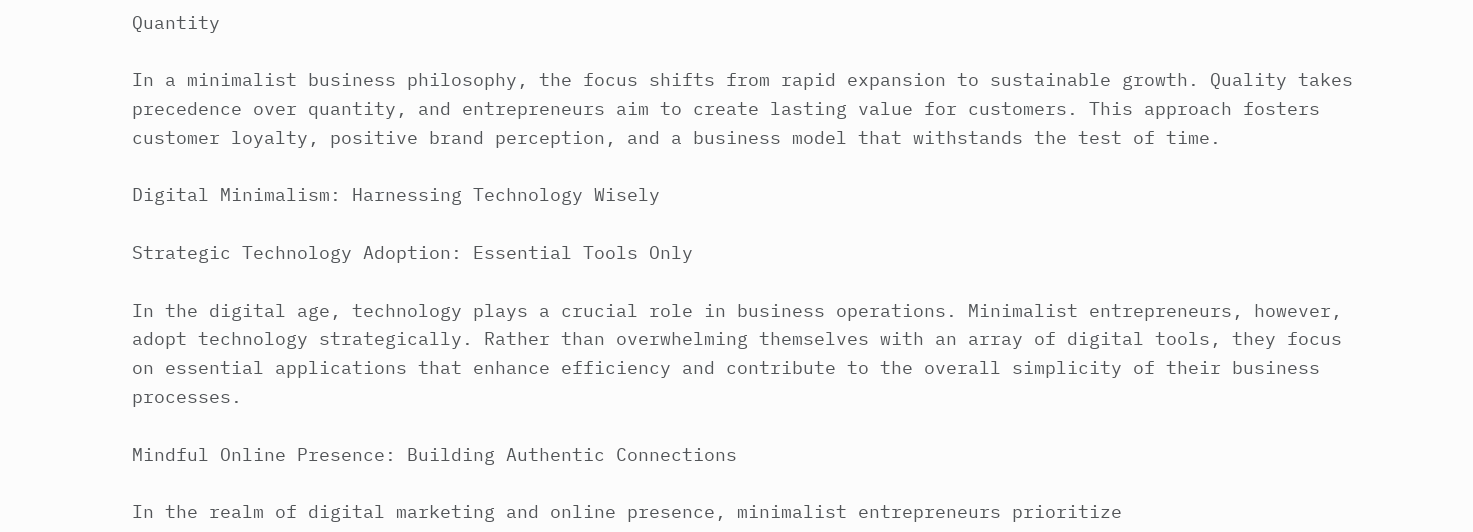Quantity

In a minimalist business philosophy, the focus shifts from rapid expansion to sustainable growth. Quality takes precedence over quantity, and entrepreneurs aim to create lasting value for customers. This approach fosters customer loyalty, positive brand perception, and a business model that withstands the test of time.

Digital Minimalism: Harnessing Technology Wisely

Strategic Technology Adoption: Essential Tools Only

In the digital age, technology plays a crucial role in business operations. Minimalist entrepreneurs, however, adopt technology strategically. Rather than overwhelming themselves with an array of digital tools, they focus on essential applications that enhance efficiency and contribute to the overall simplicity of their business processes.

Mindful Online Presence: Building Authentic Connections

In the realm of digital marketing and online presence, minimalist entrepreneurs prioritize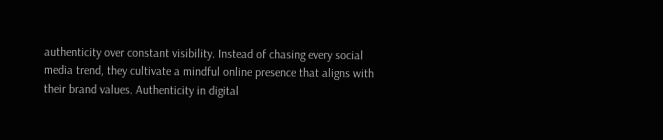authenticity over constant visibility. Instead of chasing every social media trend, they cultivate a mindful online presence that aligns with their brand values. Authenticity in digital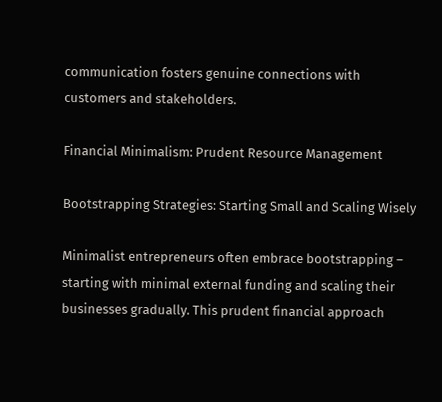communication fosters genuine connections with customers and stakeholders.

Financial Minimalism: Prudent Resource Management

Bootstrapping Strategies: Starting Small and Scaling Wisely

Minimalist entrepreneurs often embrace bootstrapping – starting with minimal external funding and scaling their businesses gradually. This prudent financial approach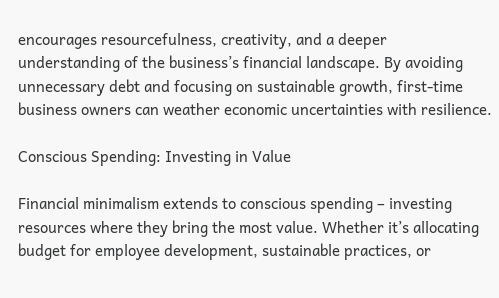encourages resourcefulness, creativity, and a deeper understanding of the business’s financial landscape. By avoiding unnecessary debt and focusing on sustainable growth, first-time business owners can weather economic uncertainties with resilience.

Conscious Spending: Investing in Value

Financial minimalism extends to conscious spending – investing resources where they bring the most value. Whether it’s allocating budget for employee development, sustainable practices, or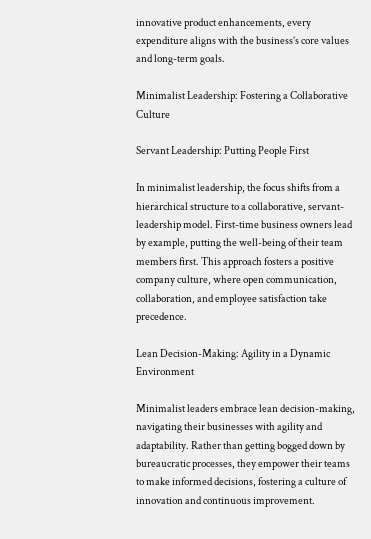innovative product enhancements, every expenditure aligns with the business’s core values and long-term goals.

Minimalist Leadership: Fostering a Collaborative Culture

Servant Leadership: Putting People First

In minimalist leadership, the focus shifts from a hierarchical structure to a collaborative, servant-leadership model. First-time business owners lead by example, putting the well-being of their team members first. This approach fosters a positive company culture, where open communication, collaboration, and employee satisfaction take precedence.

Lean Decision-Making: Agility in a Dynamic Environment

Minimalist leaders embrace lean decision-making, navigating their businesses with agility and adaptability. Rather than getting bogged down by bureaucratic processes, they empower their teams to make informed decisions, fostering a culture of innovation and continuous improvement.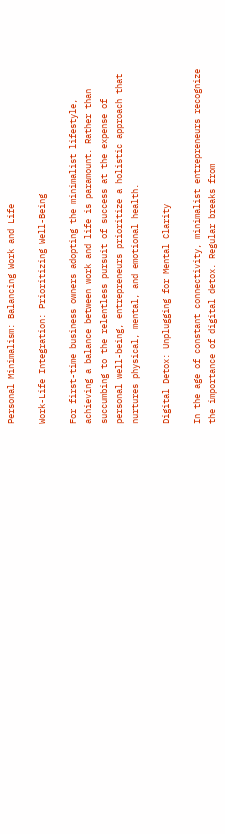Personal Minimalism: Balancing Work and Life

Work-Life Integration: Prioritizing Well-Being

For first-time business owners adopting the minimalist lifestyle, achieving a balance between work and life is paramount. Rather than succumbing to the relentless pursuit of success at the expense of personal well-being, entrepreneurs prioritize a holistic approach that nurtures physical, mental, and emotional health.

Digital Detox: Unplugging for Mental Clarity

In the age of constant connectivity, minimalist entrepreneurs recognize the importance of digital detox. Regular breaks from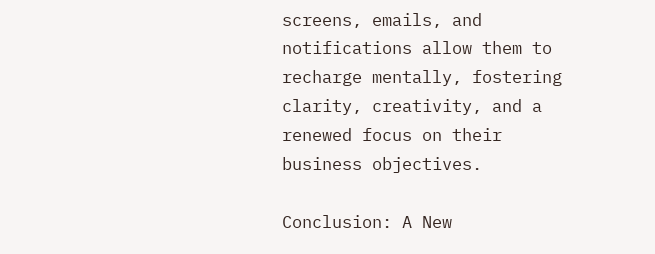screens, emails, and notifications allow them to recharge mentally, fostering clarity, creativity, and a renewed focus on their business objectives.

Conclusion: A New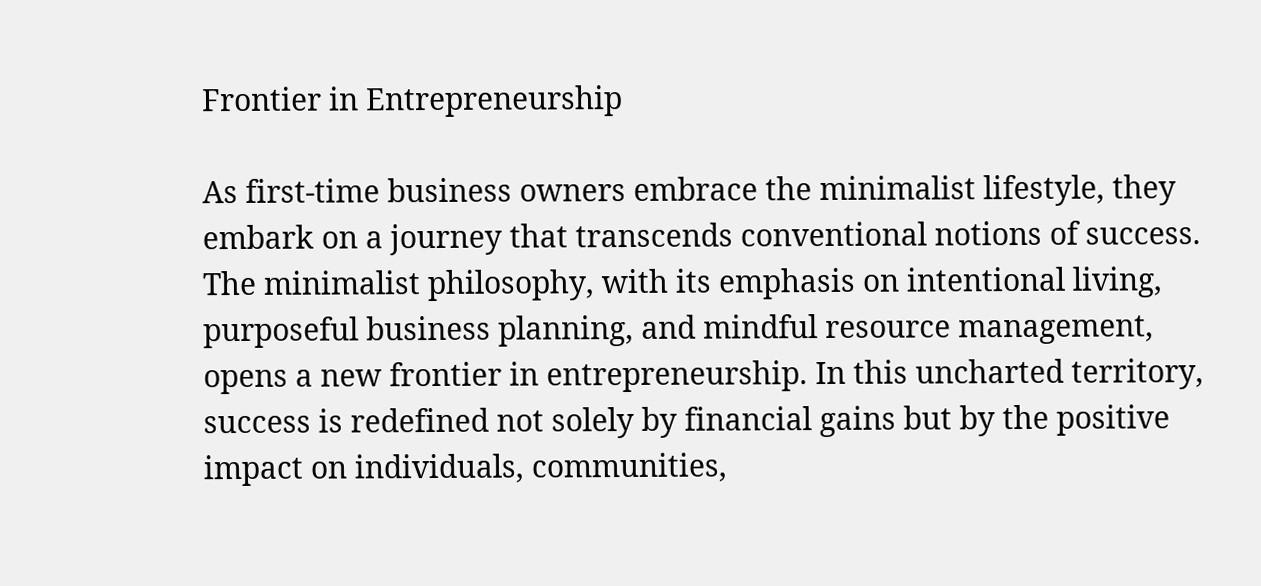Frontier in Entrepreneurship

As first-time business owners embrace the minimalist lifestyle, they embark on a journey that transcends conventional notions of success. The minimalist philosophy, with its emphasis on intentional living, purposeful business planning, and mindful resource management, opens a new frontier in entrepreneurship. In this uncharted territory, success is redefined not solely by financial gains but by the positive impact on individuals, communities,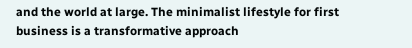and the world at large. The minimalist lifestyle for first business is a transformative approach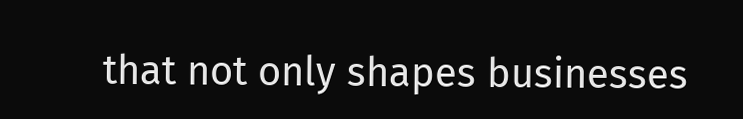that not only shapes businesses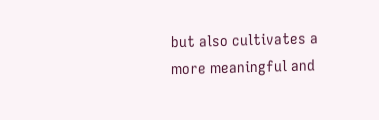but also cultivates a more meaningful and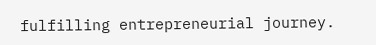fulfilling entrepreneurial journey.